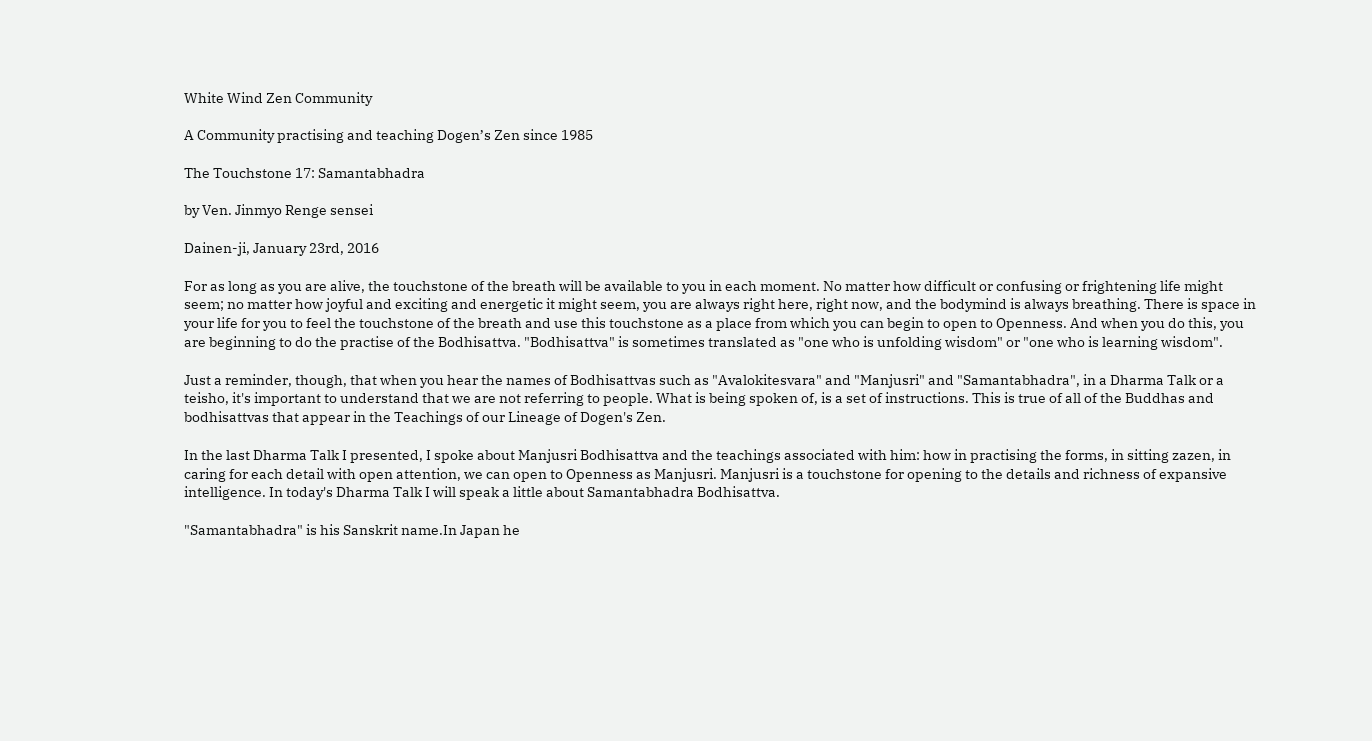White Wind Zen Community

A Community practising and teaching Dogen’s Zen since 1985

The Touchstone 17: Samantabhadra

by Ven. Jinmyo Renge sensei

Dainen-ji, January 23rd, 2016

For as long as you are alive, the touchstone of the breath will be available to you in each moment. No matter how difficult or confusing or frightening life might seem; no matter how joyful and exciting and energetic it might seem, you are always right here, right now, and the bodymind is always breathing. There is space in your life for you to feel the touchstone of the breath and use this touchstone as a place from which you can begin to open to Openness. And when you do this, you are beginning to do the practise of the Bodhisattva. "Bodhisattva" is sometimes translated as "one who is unfolding wisdom" or "one who is learning wisdom".

Just a reminder, though, that when you hear the names of Bodhisattvas such as "Avalokitesvara" and "Manjusri" and "Samantabhadra", in a Dharma Talk or a teisho, it's important to understand that we are not referring to people. What is being spoken of, is a set of instructions. This is true of all of the Buddhas and bodhisattvas that appear in the Teachings of our Lineage of Dogen's Zen.

In the last Dharma Talk I presented, I spoke about Manjusri Bodhisattva and the teachings associated with him: how in practising the forms, in sitting zazen, in caring for each detail with open attention, we can open to Openness as Manjusri. Manjusri is a touchstone for opening to the details and richness of expansive intelligence. In today's Dharma Talk I will speak a little about Samantabhadra Bodhisattva.

"Samantabhadra" is his Sanskrit name.In Japan he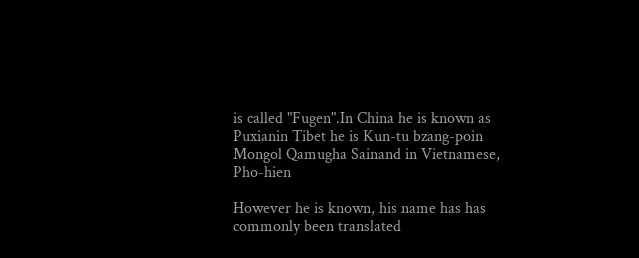is called "Fugen".In China he is known as Puxianin Tibet he is Kun-tu bzang-poin Mongol Qamugha Sainand in Vietnamese, Pho-hien

However he is known, his name has has commonly been translated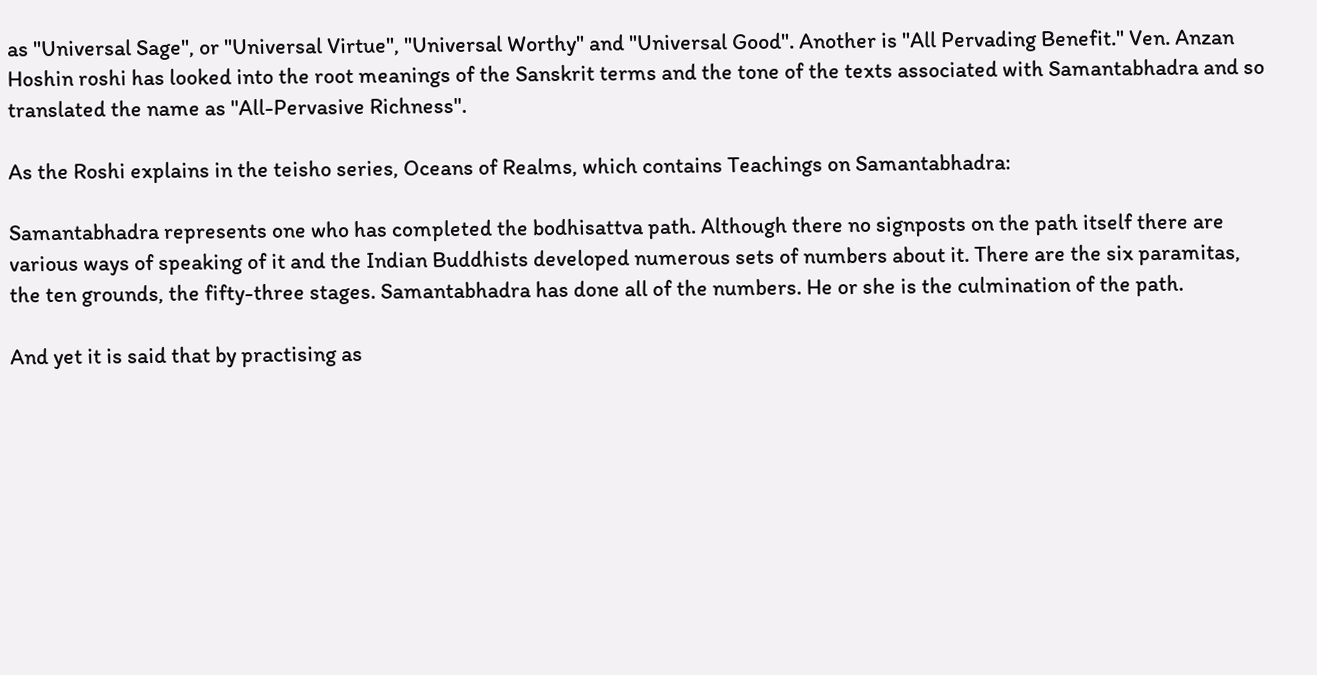as "Universal Sage", or "Universal Virtue", "Universal Worthy" and "Universal Good". Another is "All Pervading Benefit." Ven. Anzan Hoshin roshi has looked into the root meanings of the Sanskrit terms and the tone of the texts associated with Samantabhadra and so translated the name as "All-Pervasive Richness".

As the Roshi explains in the teisho series, Oceans of Realms, which contains Teachings on Samantabhadra:

Samantabhadra represents one who has completed the bodhisattva path. Although there no signposts on the path itself there are various ways of speaking of it and the Indian Buddhists developed numerous sets of numbers about it. There are the six paramitas, the ten grounds, the fifty-three stages. Samantabhadra has done all of the numbers. He or she is the culmination of the path.

And yet it is said that by practising as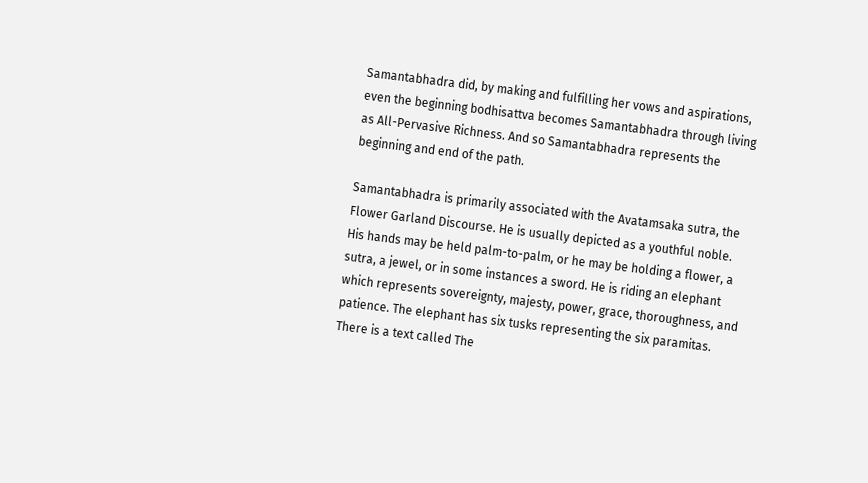Samantabhadra did, by making and fulfilling her vows and aspirations, even the beginning bodhisattva becomes Samantabhadra through living as All-Pervasive Richness. And so Samantabhadra represents the beginning and end of the path.

Samantabhadra is primarily associated with the Avatamsaka sutra, the Flower Garland Discourse. He is usually depicted as a youthful noble. His hands may be held palm-to-palm, or he may be holding a flower, a sutra, a jewel, or in some instances a sword. He is riding an elephant which represents sovereignty, majesty, power, grace, thoroughness, and patience. The elephant has six tusks representing the six paramitas. There is a text called The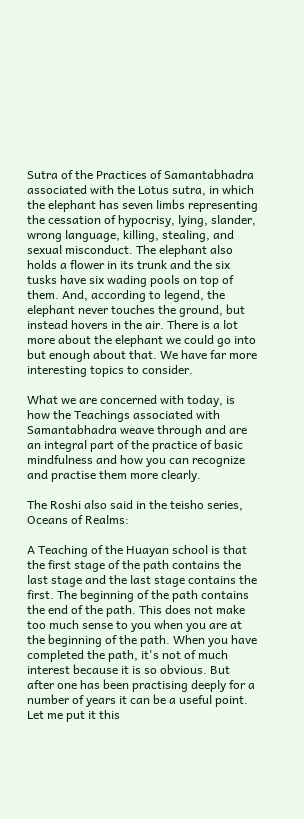Sutra of the Practices of Samantabhadra associated with the Lotus sutra, in which the elephant has seven limbs representing the cessation of hypocrisy, lying, slander, wrong language, killing, stealing, and sexual misconduct. The elephant also holds a flower in its trunk and the six tusks have six wading pools on top of them. And, according to legend, the elephant never touches the ground, but instead hovers in the air. There is a lot more about the elephant we could go into but enough about that. We have far more interesting topics to consider.

What we are concerned with today, is how the Teachings associated with Samantabhadra weave through and are an integral part of the practice of basic mindfulness and how you can recognize and practise them more clearly.

The Roshi also said in the teisho series, Oceans of Realms:

A Teaching of the Huayan school is that the first stage of the path contains the last stage and the last stage contains the first. The beginning of the path contains the end of the path. This does not make too much sense to you when you are at the beginning of the path. When you have completed the path, it's not of much interest because it is so obvious. But after one has been practising deeply for a number of years it can be a useful point. Let me put it this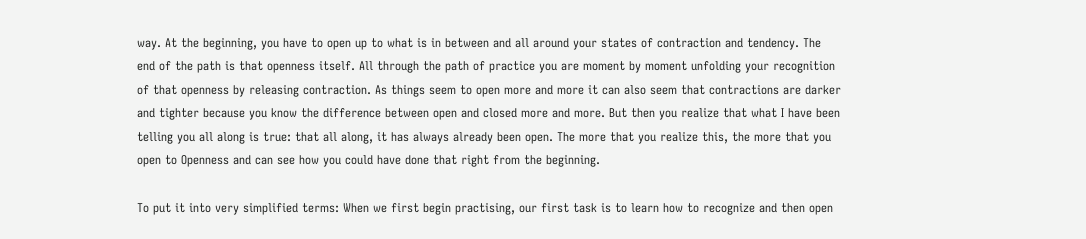way. At the beginning, you have to open up to what is in between and all around your states of contraction and tendency. The end of the path is that openness itself. All through the path of practice you are moment by moment unfolding your recognition of that openness by releasing contraction. As things seem to open more and more it can also seem that contractions are darker and tighter because you know the difference between open and closed more and more. But then you realize that what I have been telling you all along is true: that all along, it has always already been open. The more that you realize this, the more that you open to Openness and can see how you could have done that right from the beginning.

To put it into very simplified terms: When we first begin practising, our first task is to learn how to recognize and then open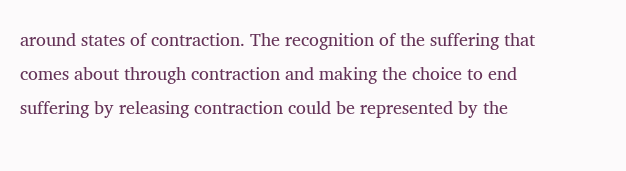around states of contraction. The recognition of the suffering that comes about through contraction and making the choice to end suffering by releasing contraction could be represented by the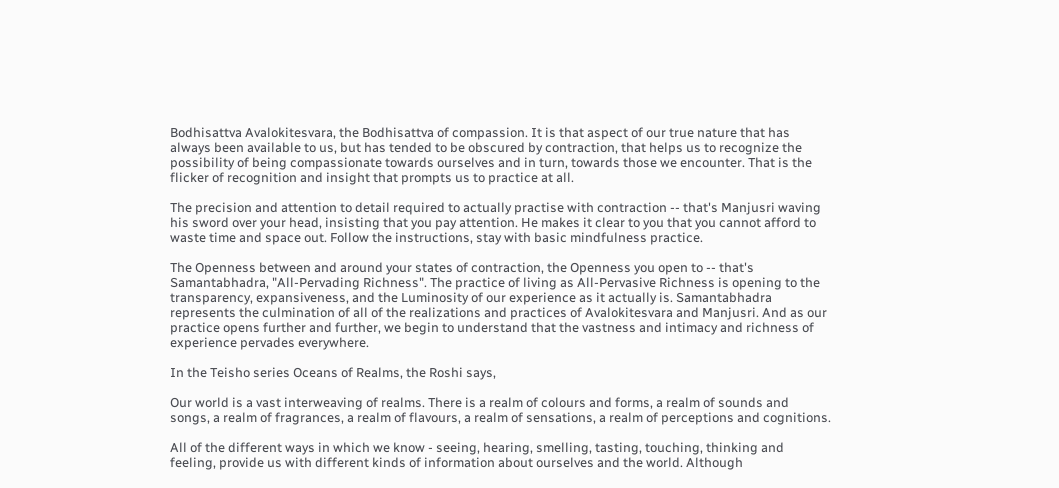Bodhisattva Avalokitesvara, the Bodhisattva of compassion. It is that aspect of our true nature that has always been available to us, but has tended to be obscured by contraction, that helps us to recognize the possibility of being compassionate towards ourselves and in turn, towards those we encounter. That is the flicker of recognition and insight that prompts us to practice at all.

The precision and attention to detail required to actually practise with contraction -- that's Manjusri waving his sword over your head, insisting that you pay attention. He makes it clear to you that you cannot afford to waste time and space out. Follow the instructions, stay with basic mindfulness practice.

The Openness between and around your states of contraction, the Openness you open to -- that's Samantabhadra, "All-Pervading Richness". The practice of living as All-Pervasive Richness is opening to the transparency, expansiveness, and the Luminosity of our experience as it actually is. Samantabhadra represents the culmination of all of the realizations and practices of Avalokitesvara and Manjusri. And as our practice opens further and further, we begin to understand that the vastness and intimacy and richness of experience pervades everywhere.

In the Teisho series Oceans of Realms, the Roshi says,

Our world is a vast interweaving of realms. There is a realm of colours and forms, a realm of sounds and songs, a realm of fragrances, a realm of flavours, a realm of sensations, a realm of perceptions and cognitions.

All of the different ways in which we know - seeing, hearing, smelling, tasting, touching, thinking and feeling, provide us with different kinds of information about ourselves and the world. Although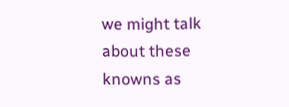we might talk about these knowns as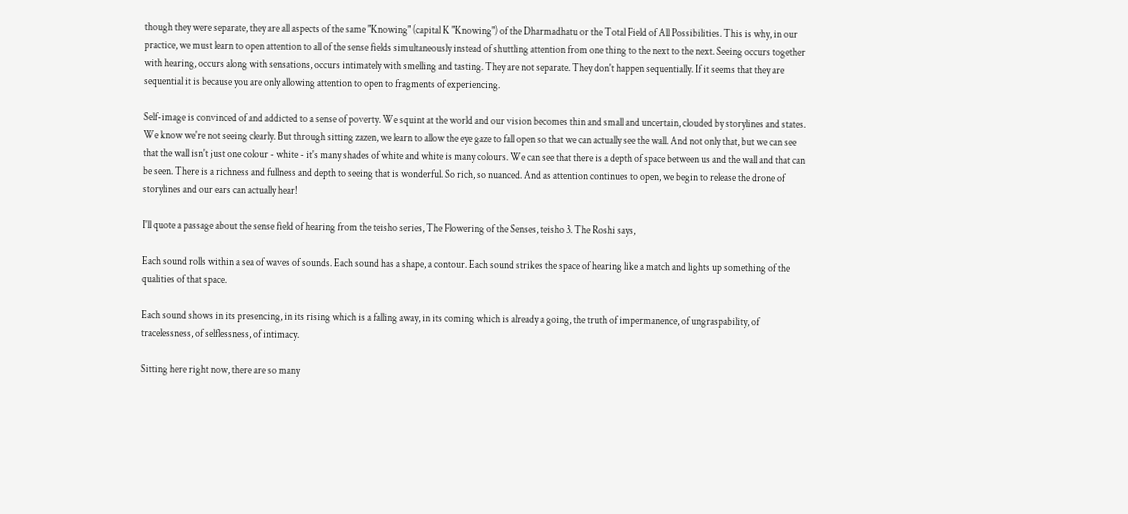though they were separate, they are all aspects of the same "Knowing" (capital K "Knowing") of the Dharmadhatu or the Total Field of All Possibilities. This is why, in our practice, we must learn to open attention to all of the sense fields simultaneously instead of shuttling attention from one thing to the next to the next. Seeing occurs together with hearing, occurs along with sensations, occurs intimately with smelling and tasting. They are not separate. They don't happen sequentially. If it seems that they are sequential it is because you are only allowing attention to open to fragments of experiencing.

Self-image is convinced of and addicted to a sense of poverty. We squint at the world and our vision becomes thin and small and uncertain, clouded by storylines and states. We know we're not seeing clearly. But through sitting zazen, we learn to allow the eye gaze to fall open so that we can actually see the wall. And not only that, but we can see that the wall isn't just one colour - white - it's many shades of white and white is many colours. We can see that there is a depth of space between us and the wall and that can be seen. There is a richness and fullness and depth to seeing that is wonderful. So rich, so nuanced. And as attention continues to open, we begin to release the drone of storylines and our ears can actually hear!

I'll quote a passage about the sense field of hearing from the teisho series, The Flowering of the Senses, teisho 3. The Roshi says,

Each sound rolls within a sea of waves of sounds. Each sound has a shape, a contour. Each sound strikes the space of hearing like a match and lights up something of the qualities of that space.

Each sound shows in its presencing, in its rising which is a falling away, in its coming which is already a going, the truth of impermanence, of ungraspability, of tracelessness, of selflessness, of intimacy.

Sitting here right now, there are so many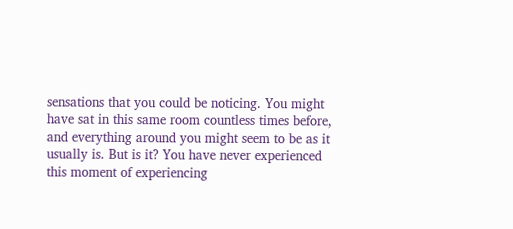sensations that you could be noticing. You might have sat in this same room countless times before, and everything around you might seem to be as it usually is. But is it? You have never experienced this moment of experiencing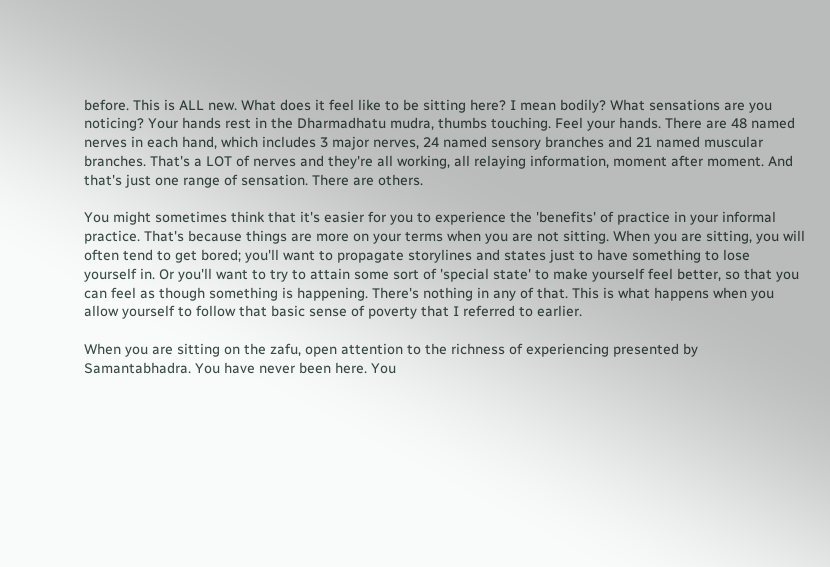before. This is ALL new. What does it feel like to be sitting here? I mean bodily? What sensations are you noticing? Your hands rest in the Dharmadhatu mudra, thumbs touching. Feel your hands. There are 48 named nerves in each hand, which includes 3 major nerves, 24 named sensory branches and 21 named muscular branches. That's a LOT of nerves and they're all working, all relaying information, moment after moment. And that's just one range of sensation. There are others.

You might sometimes think that it's easier for you to experience the 'benefits' of practice in your informal practice. That's because things are more on your terms when you are not sitting. When you are sitting, you will often tend to get bored; you'll want to propagate storylines and states just to have something to lose yourself in. Or you'll want to try to attain some sort of 'special state' to make yourself feel better, so that you can feel as though something is happening. There's nothing in any of that. This is what happens when you allow yourself to follow that basic sense of poverty that I referred to earlier.

When you are sitting on the zafu, open attention to the richness of experiencing presented by Samantabhadra. You have never been here. You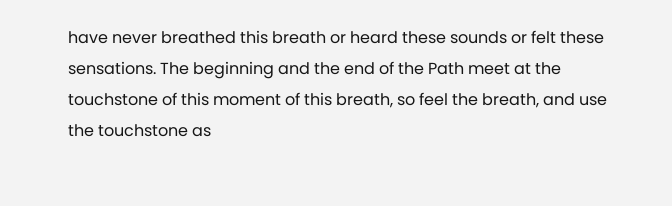have never breathed this breath or heard these sounds or felt these sensations. The beginning and the end of the Path meet at the touchstone of this moment of this breath, so feel the breath, and use the touchstone as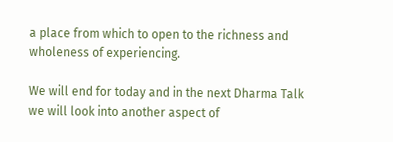a place from which to open to the richness and wholeness of experiencing.

We will end for today and in the next Dharma Talk we will look into another aspect of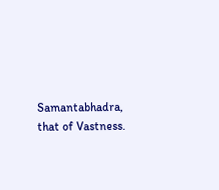Samantabhadra, that of Vastness.